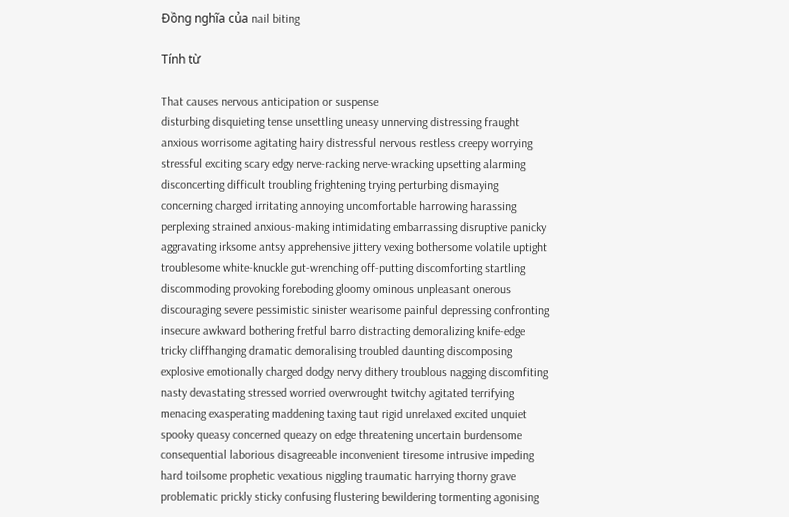Đồng nghĩa của nail biting

Tính từ

That causes nervous anticipation or suspense
disturbing disquieting tense unsettling uneasy unnerving distressing fraught anxious worrisome agitating hairy distressful nervous restless creepy worrying stressful exciting scary edgy nerve-racking nerve-wracking upsetting alarming disconcerting difficult troubling frightening trying perturbing dismaying concerning charged irritating annoying uncomfortable harrowing harassing perplexing strained anxious-making intimidating embarrassing disruptive panicky aggravating irksome antsy apprehensive jittery vexing bothersome volatile uptight troublesome white-knuckle gut-wrenching off-putting discomforting startling discommoding provoking foreboding gloomy ominous unpleasant onerous discouraging severe pessimistic sinister wearisome painful depressing confronting insecure awkward bothering fretful barro distracting demoralizing knife-edge tricky cliffhanging dramatic demoralising troubled daunting discomposing explosive emotionally charged dodgy nervy dithery troublous nagging discomfiting nasty devastating stressed worried overwrought twitchy agitated terrifying menacing exasperating maddening taxing taut rigid unrelaxed excited unquiet spooky queasy concerned queazy on edge threatening uncertain burdensome consequential laborious disagreeable inconvenient tiresome intrusive impeding hard toilsome prophetic vexatious niggling traumatic harrying thorny grave problematic prickly sticky confusing flustering bewildering tormenting agonising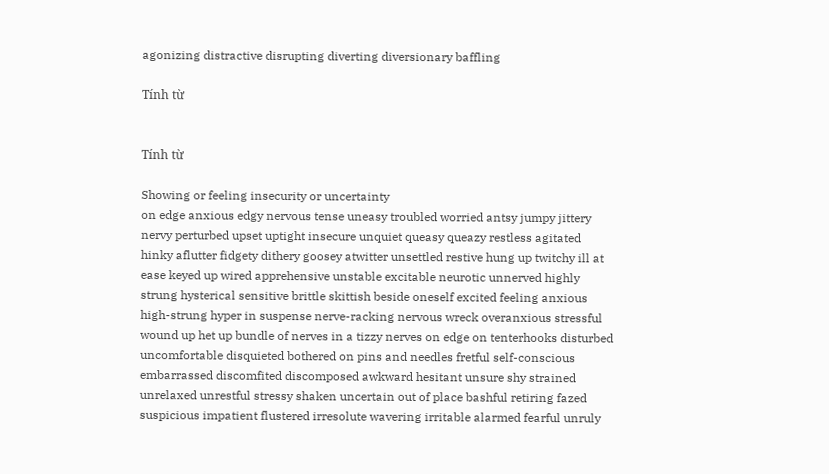agonizing distractive disrupting diverting diversionary baffling

Tính từ


Tính từ

Showing or feeling insecurity or uncertainty
on edge anxious edgy nervous tense uneasy troubled worried antsy jumpy jittery nervy perturbed upset uptight insecure unquiet queasy queazy restless agitated hinky aflutter fidgety dithery goosey atwitter unsettled restive hung up twitchy ill at ease keyed up wired apprehensive unstable excitable neurotic unnerved highly strung hysterical sensitive brittle skittish beside oneself excited feeling anxious high-strung hyper in suspense nerve-racking nervous wreck overanxious stressful wound up het up bundle of nerves in a tizzy nerves on edge on tenterhooks disturbed uncomfortable disquieted bothered on pins and needles fretful self-conscious embarrassed discomfited discomposed awkward hesitant unsure shy strained unrelaxed unrestful stressy shaken uncertain out of place bashful retiring fazed suspicious impatient flustered irresolute wavering irritable alarmed fearful unruly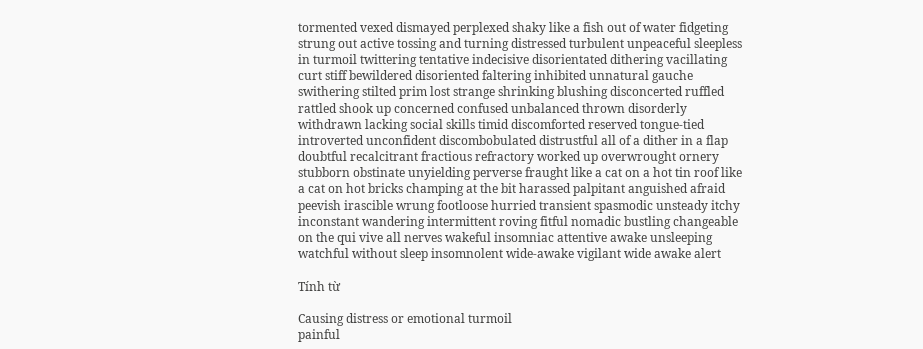tormented vexed dismayed perplexed shaky like a fish out of water fidgeting strung out active tossing and turning distressed turbulent unpeaceful sleepless in turmoil twittering tentative indecisive disorientated dithering vacillating curt stiff bewildered disoriented faltering inhibited unnatural gauche swithering stilted prim lost strange shrinking blushing disconcerted ruffled rattled shook up concerned confused unbalanced thrown disorderly withdrawn lacking social skills timid discomforted reserved tongue-tied introverted unconfident discombobulated distrustful all of a dither in a flap doubtful recalcitrant fractious refractory worked up overwrought ornery stubborn obstinate unyielding perverse fraught like a cat on a hot tin roof like a cat on hot bricks champing at the bit harassed palpitant anguished afraid peevish irascible wrung footloose hurried transient spasmodic unsteady itchy inconstant wandering intermittent roving fitful nomadic bustling changeable on the qui vive all nerves wakeful insomniac attentive awake unsleeping watchful without sleep insomnolent wide-awake vigilant wide awake alert

Tính từ

Causing distress or emotional turmoil
painful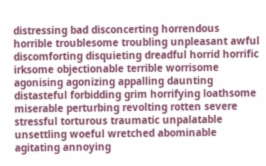distressing bad disconcerting horrendous horrible troublesome troubling unpleasant awful discomforting disquieting dreadful horrid horrific irksome objectionable terrible worrisome agonising agonizing appalling daunting distasteful forbidding grim horrifying loathsome miserable perturbing revolting rotten severe stressful torturous traumatic unpalatable unsettling woeful wretched abominable agitating annoying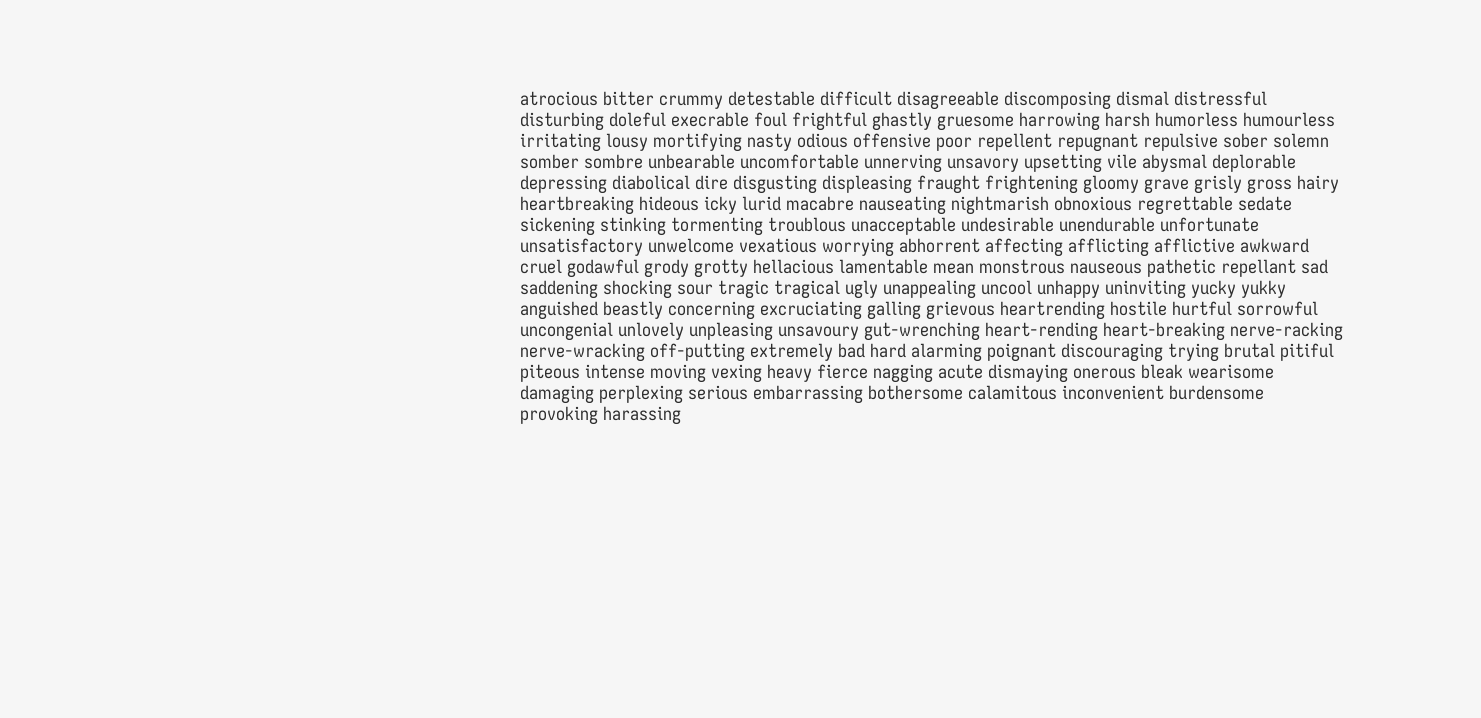atrocious bitter crummy detestable difficult disagreeable discomposing dismal distressful disturbing doleful execrable foul frightful ghastly gruesome harrowing harsh humorless humourless irritating lousy mortifying nasty odious offensive poor repellent repugnant repulsive sober solemn somber sombre unbearable uncomfortable unnerving unsavory upsetting vile abysmal deplorable depressing diabolical dire disgusting displeasing fraught frightening gloomy grave grisly gross hairy heartbreaking hideous icky lurid macabre nauseating nightmarish obnoxious regrettable sedate sickening stinking tormenting troublous unacceptable undesirable unendurable unfortunate unsatisfactory unwelcome vexatious worrying abhorrent affecting afflicting afflictive awkward cruel godawful grody grotty hellacious lamentable mean monstrous nauseous pathetic repellant sad saddening shocking sour tragic tragical ugly unappealing uncool unhappy uninviting yucky yukky anguished beastly concerning excruciating galling grievous heartrending hostile hurtful sorrowful uncongenial unlovely unpleasing unsavoury gut-wrenching heart-rending heart-breaking nerve-racking nerve-wracking off-putting extremely bad hard alarming poignant discouraging trying brutal pitiful piteous intense moving vexing heavy fierce nagging acute dismaying onerous bleak wearisome damaging perplexing serious embarrassing bothersome calamitous inconvenient burdensome provoking harassing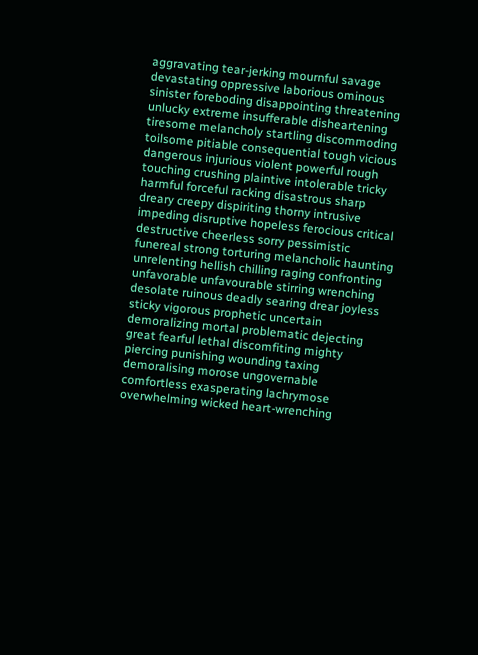aggravating tear-jerking mournful savage devastating oppressive laborious ominous sinister foreboding disappointing threatening unlucky extreme insufferable disheartening tiresome melancholy startling discommoding toilsome pitiable consequential tough vicious dangerous injurious violent powerful rough touching crushing plaintive intolerable tricky harmful forceful racking disastrous sharp dreary creepy dispiriting thorny intrusive impeding disruptive hopeless ferocious critical destructive cheerless sorry pessimistic funereal strong torturing melancholic haunting unrelenting hellish chilling raging confronting unfavorable unfavourable stirring wrenching desolate ruinous deadly searing drear joyless sticky vigorous prophetic uncertain demoralizing mortal problematic dejecting great fearful lethal discomfiting mighty piercing punishing wounding taxing demoralising morose ungovernable comfortless exasperating lachrymose overwhelming wicked heart-wrenching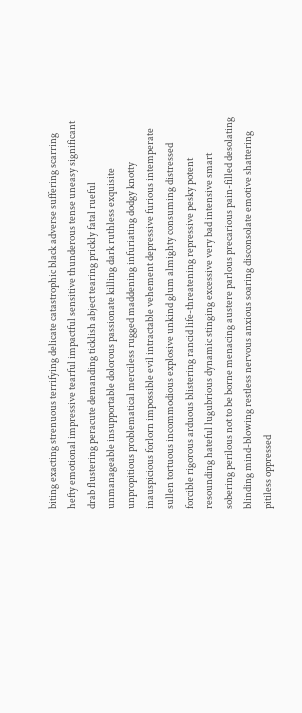biting exacting strenuous terrifying delicate catastrophic black adverse suffering scarring hefty emotional impressive tearful impactful sensitive thunderous tense uneasy significant drab flustering peracute demanding ticklish abject tearing prickly fatal rueful unmanageable insupportable dolorous passionate killing dark ruthless exquisite unpropitious problematical merciless rugged maddening infuriating dodgy knotty inauspicious forlorn impossible evil intractable vehement depressive furious intemperate sullen tortuous incommodious explosive unkind glum almighty consuming distressed forcible rigorous arduous blistering rancid life-threatening repressive pesky potent resounding hateful lugubrious dynamic stinging excessive very bad intensive smart sobering perilous not to be borne menacing austere parlous precarious pain-filled desolating blinding mind-blowing restless nervous anxious soaring disconsolate emotive shattering pitiless oppressed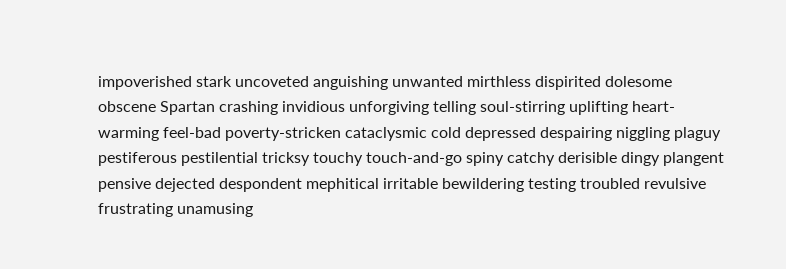impoverished stark uncoveted anguishing unwanted mirthless dispirited dolesome obscene Spartan crashing invidious unforgiving telling soul-stirring uplifting heart-warming feel-bad poverty-stricken cataclysmic cold depressed despairing niggling plaguy pestiferous pestilential tricksy touchy touch-and-go spiny catchy derisible dingy plangent pensive dejected despondent mephitical irritable bewildering testing troubled revulsive frustrating unamusing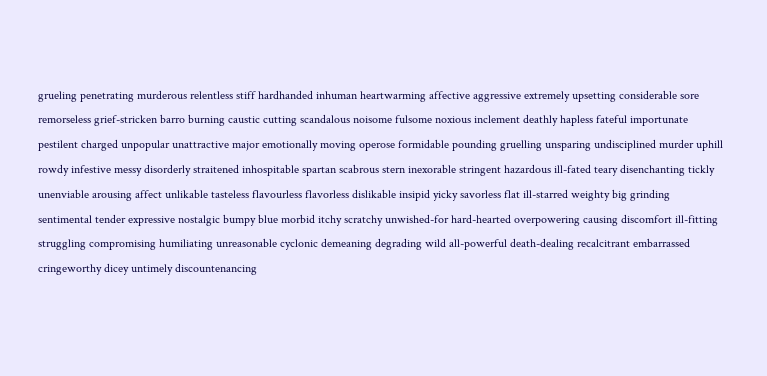grueling penetrating murderous relentless stiff hardhanded inhuman heartwarming affective aggressive extremely upsetting considerable sore remorseless grief-stricken barro burning caustic cutting scandalous noisome fulsome noxious inclement deathly hapless fateful importunate pestilent charged unpopular unattractive major emotionally moving operose formidable pounding gruelling unsparing undisciplined murder uphill rowdy infestive messy disorderly straitened inhospitable spartan scabrous stern inexorable stringent hazardous ill-fated teary disenchanting tickly unenviable arousing affect unlikable tasteless flavourless flavorless dislikable insipid yicky savorless flat ill-starred weighty big grinding sentimental tender expressive nostalgic bumpy blue morbid itchy scratchy unwished-for hard-hearted overpowering causing discomfort ill-fitting struggling compromising humiliating unreasonable cyclonic demeaning degrading wild all-powerful death-dealing recalcitrant embarrassed cringeworthy dicey untimely discountenancing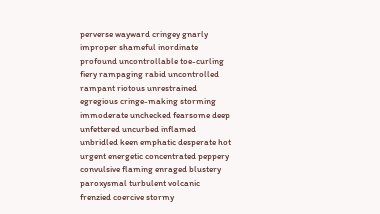perverse wayward cringey gnarly improper shameful inordinate profound uncontrollable toe-curling fiery rampaging rabid uncontrolled rampant riotous unrestrained egregious cringe-making storming immoderate unchecked fearsome deep unfettered uncurbed inflamed unbridled keen emphatic desperate hot urgent energetic concentrated peppery convulsive flaming enraged blustery paroxysmal turbulent volcanic frenzied coercive stormy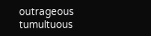outrageous tumultuous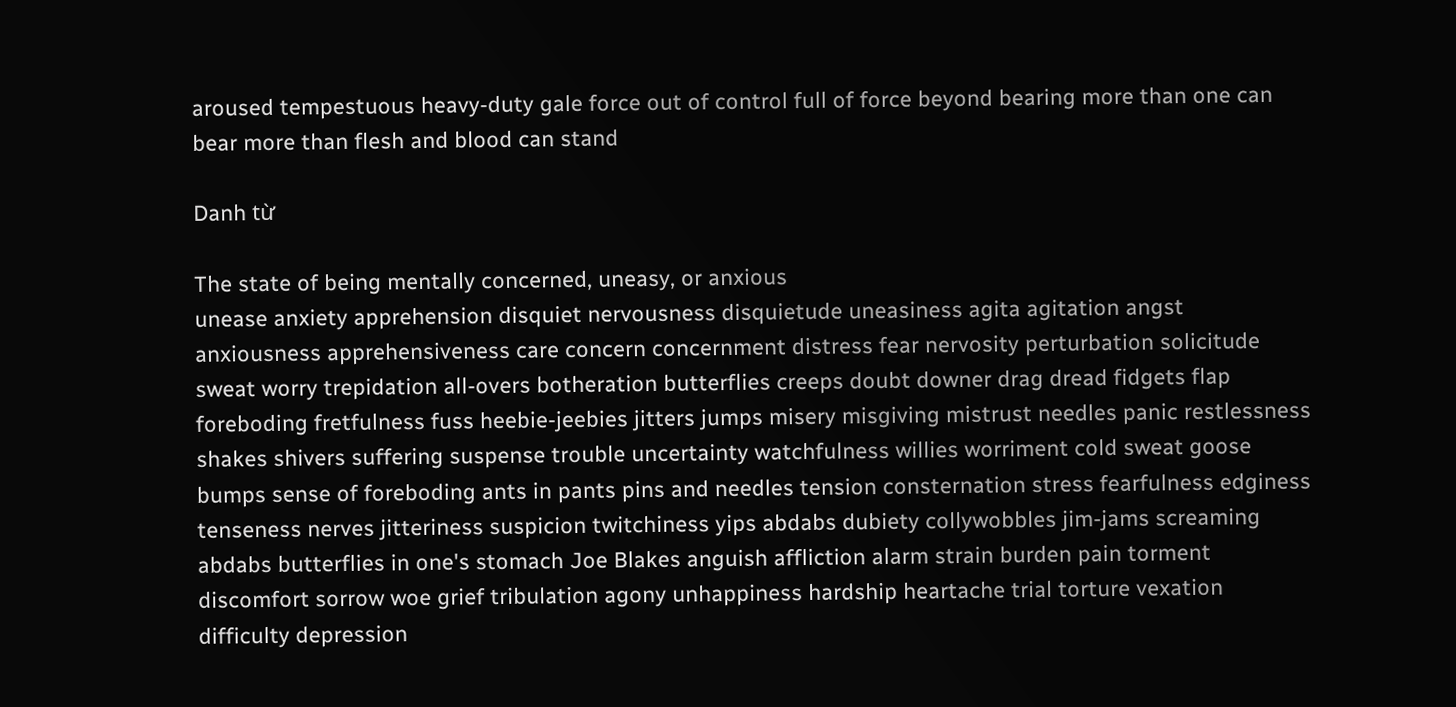aroused tempestuous heavy-duty gale force out of control full of force beyond bearing more than one can bear more than flesh and blood can stand

Danh từ

The state of being mentally concerned, uneasy, or anxious
unease anxiety apprehension disquiet nervousness disquietude uneasiness agita agitation angst anxiousness apprehensiveness care concern concernment distress fear nervosity perturbation solicitude sweat worry trepidation all-overs botheration butterflies creeps doubt downer drag dread fidgets flap foreboding fretfulness fuss heebie-jeebies jitters jumps misery misgiving mistrust needles panic restlessness shakes shivers suffering suspense trouble uncertainty watchfulness willies worriment cold sweat goose bumps sense of foreboding ants in pants pins and needles tension consternation stress fearfulness edginess tenseness nerves jitteriness suspicion twitchiness yips abdabs dubiety collywobbles jim-jams screaming abdabs butterflies in one's stomach Joe Blakes anguish affliction alarm strain burden pain torment discomfort sorrow woe grief tribulation agony unhappiness hardship heartache trial torture vexation difficulty depression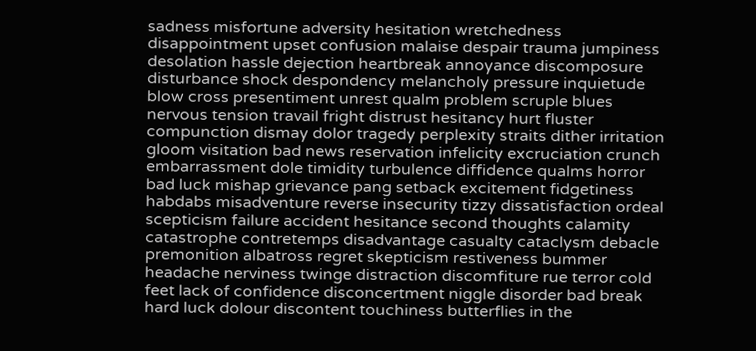sadness misfortune adversity hesitation wretchedness disappointment upset confusion malaise despair trauma jumpiness desolation hassle dejection heartbreak annoyance discomposure disturbance shock despondency melancholy pressure inquietude blow cross presentiment unrest qualm problem scruple blues nervous tension travail fright distrust hesitancy hurt fluster compunction dismay dolor tragedy perplexity straits dither irritation gloom visitation bad news reservation infelicity excruciation crunch embarrassment dole timidity turbulence diffidence qualms horror bad luck mishap grievance pang setback excitement fidgetiness habdabs misadventure reverse insecurity tizzy dissatisfaction ordeal scepticism failure accident hesitance second thoughts calamity catastrophe contretemps disadvantage casualty cataclysm debacle premonition albatross regret skepticism restiveness bummer headache nerviness twinge distraction discomfiture rue terror cold feet lack of confidence disconcertment niggle disorder bad break hard luck dolour discontent touchiness butterflies in the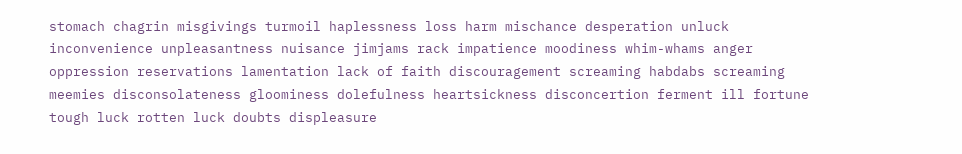stomach chagrin misgivings turmoil haplessness loss harm mischance desperation unluck inconvenience unpleasantness nuisance jimjams rack impatience moodiness whim-whams anger oppression reservations lamentation lack of faith discouragement screaming habdabs screaming meemies disconsolateness gloominess dolefulness heartsickness disconcertion ferment ill fortune tough luck rotten luck doubts displeasure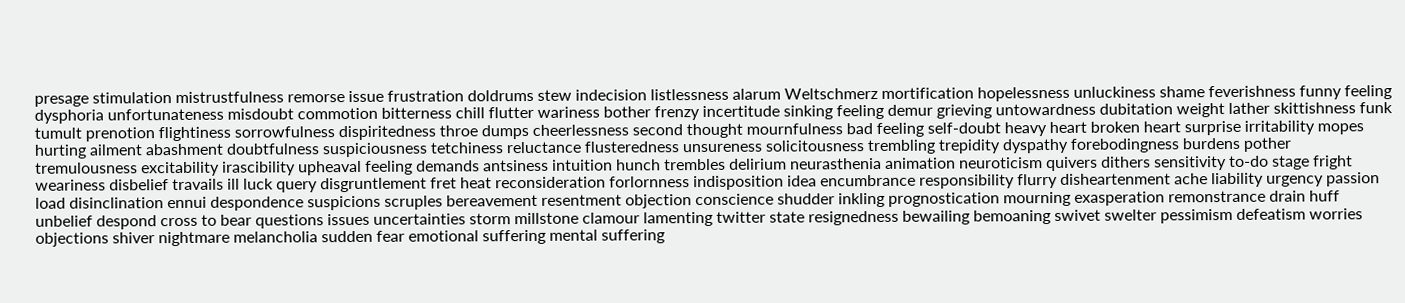presage stimulation mistrustfulness remorse issue frustration doldrums stew indecision listlessness alarum Weltschmerz mortification hopelessness unluckiness shame feverishness funny feeling dysphoria unfortunateness misdoubt commotion bitterness chill flutter wariness bother frenzy incertitude sinking feeling demur grieving untowardness dubitation weight lather skittishness funk tumult prenotion flightiness sorrowfulness dispiritedness throe dumps cheerlessness second thought mournfulness bad feeling self-doubt heavy heart broken heart surprise irritability mopes hurting ailment abashment doubtfulness suspiciousness tetchiness reluctance flusteredness unsureness solicitousness trembling trepidity dyspathy forebodingness burdens pother tremulousness excitability irascibility upheaval feeling demands antsiness intuition hunch trembles delirium neurasthenia animation neuroticism quivers dithers sensitivity to-do stage fright weariness disbelief travails ill luck query disgruntlement fret heat reconsideration forlornness indisposition idea encumbrance responsibility flurry disheartenment ache liability urgency passion load disinclination ennui despondence suspicions scruples bereavement resentment objection conscience shudder inkling prognostication mourning exasperation remonstrance drain huff unbelief despond cross to bear questions issues uncertainties storm millstone clamour lamenting twitter state resignedness bewailing bemoaning swivet swelter pessimism defeatism worries objections shiver nightmare melancholia sudden fear emotional suffering mental suffering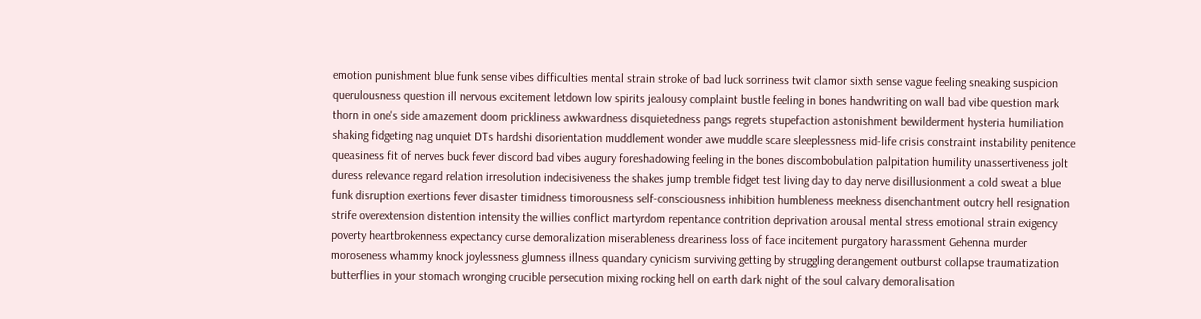emotion punishment blue funk sense vibes difficulties mental strain stroke of bad luck sorriness twit clamor sixth sense vague feeling sneaking suspicion querulousness question ill nervous excitement letdown low spirits jealousy complaint bustle feeling in bones handwriting on wall bad vibe question mark thorn in one's side amazement doom prickliness awkwardness disquietedness pangs regrets stupefaction astonishment bewilderment hysteria humiliation shaking fidgeting nag unquiet DTs hardshi disorientation muddlement wonder awe muddle scare sleeplessness mid-life crisis constraint instability penitence queasiness fit of nerves buck fever discord bad vibes augury foreshadowing feeling in the bones discombobulation palpitation humility unassertiveness jolt duress relevance regard relation irresolution indecisiveness the shakes jump tremble fidget test living day to day nerve disillusionment a cold sweat a blue funk disruption exertions fever disaster timidness timorousness self-consciousness inhibition humbleness meekness disenchantment outcry hell resignation strife overextension distention intensity the willies conflict martyrdom repentance contrition deprivation arousal mental stress emotional strain exigency poverty heartbrokenness expectancy curse demoralization miserableness dreariness loss of face incitement purgatory harassment Gehenna murder moroseness whammy knock joylessness glumness illness quandary cynicism surviving getting by struggling derangement outburst collapse traumatization butterflies in your stomach wronging crucible persecution mixing rocking hell on earth dark night of the soul calvary demoralisation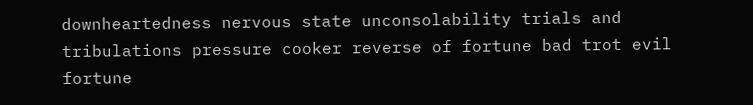downheartedness nervous state unconsolability trials and tribulations pressure cooker reverse of fortune bad trot evil fortune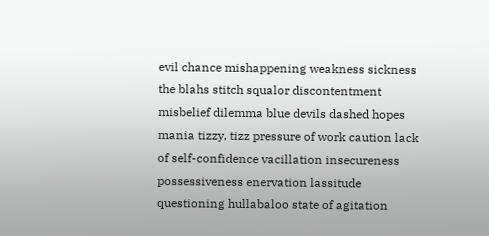evil chance mishappening weakness sickness the blahs stitch squalor discontentment misbelief dilemma blue devils dashed hopes mania tizzy, tizz pressure of work caution lack of self-confidence vacillation insecureness possessiveness enervation lassitude questioning hullabaloo state of agitation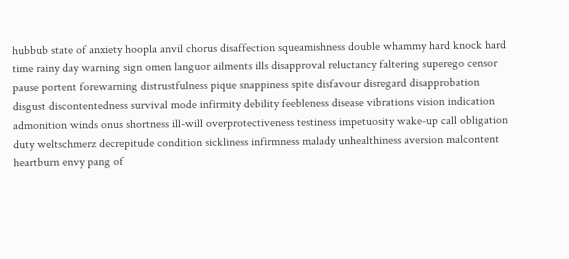hubbub state of anxiety hoopla anvil chorus disaffection squeamishness double whammy hard knock hard time rainy day warning sign omen languor ailments ills disapproval reluctancy faltering superego censor pause portent forewarning distrustfulness pique snappiness spite disfavour disregard disapprobation disgust discontentedness survival mode infirmity debility feebleness disease vibrations vision indication admonition winds onus shortness ill-will overprotectiveness testiness impetuosity wake-up call obligation duty weltschmerz decrepitude condition sickliness infirmness malady unhealthiness aversion malcontent heartburn envy pang of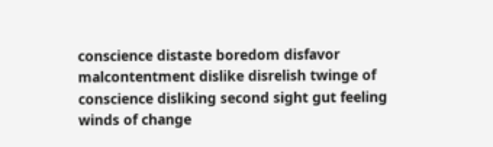conscience distaste boredom disfavor malcontentment dislike disrelish twinge of conscience disliking second sight gut feeling winds of change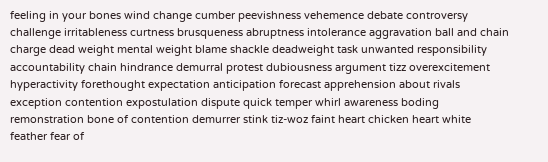feeling in your bones wind change cumber peevishness vehemence debate controversy challenge irritableness curtness brusqueness abruptness intolerance aggravation ball and chain charge dead weight mental weight blame shackle deadweight task unwanted responsibility accountability chain hindrance demurral protest dubiousness argument tizz overexcitement hyperactivity forethought expectation anticipation forecast apprehension about rivals exception contention expostulation dispute quick temper whirl awareness boding remonstration bone of contention demurrer stink tiz-woz faint heart chicken heart white feather fear of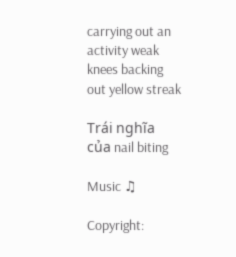carrying out an activity weak knees backing out yellow streak

Trái nghĩa của nail biting

Music ♫

Copyright: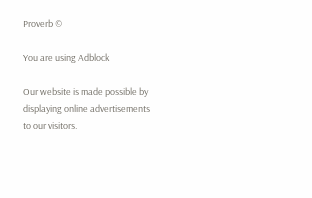Proverb ©

You are using Adblock

Our website is made possible by displaying online advertisements to our visitors.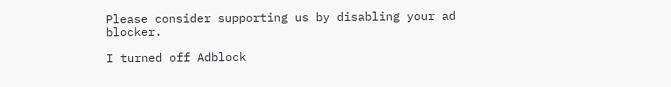Please consider supporting us by disabling your ad blocker.

I turned off Adblock